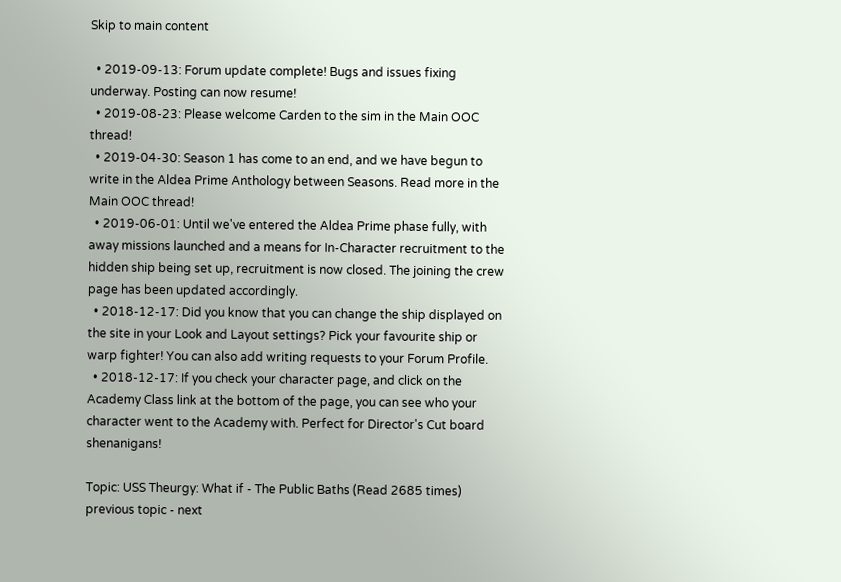Skip to main content

  • 2019-09-13: Forum update complete! Bugs and issues fixing underway. Posting can now resume!
  • 2019-08-23: Please welcome Carden to the sim in the Main OOC thread!
  • 2019-04-30: Season 1 has come to an end, and we have begun to write in the Aldea Prime Anthology between Seasons. Read more in the Main OOC thread!
  • 2019-06-01: Until we've entered the Aldea Prime phase fully, with away missions launched and a means for In-Character recruitment to the hidden ship being set up, recruitment is now closed. The joining the crew page has been updated accordingly.
  • 2018-12-17: Did you know that you can change the ship displayed on the site in your Look and Layout settings? Pick your favourite ship or warp fighter! You can also add writing requests to your Forum Profile.
  • 2018-12-17: If you check your character page, and click on the Academy Class link at the bottom of the page, you can see who your character went to the Academy with. Perfect for Director's Cut board shenanigans!

Topic: USS Theurgy: What if - The Public Baths (Read 2685 times) previous topic - next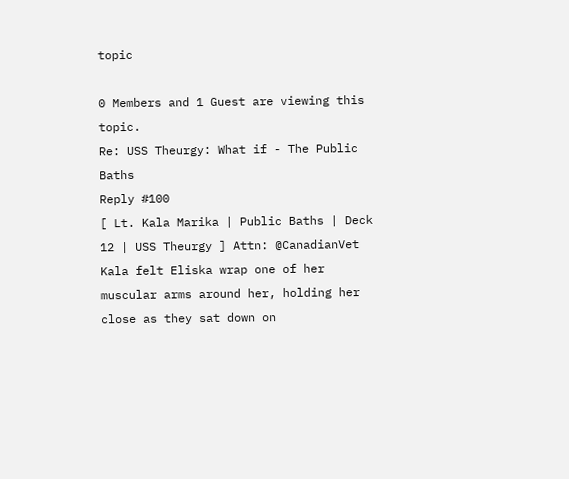topic

0 Members and 1 Guest are viewing this topic.
Re: USS Theurgy: What if - The Public Baths
Reply #100
[ Lt. Kala Marika | Public Baths | Deck 12 | USS Theurgy ] Attn: @CanadianVet
Kala felt Eliska wrap one of her muscular arms around her, holding her close as they sat down on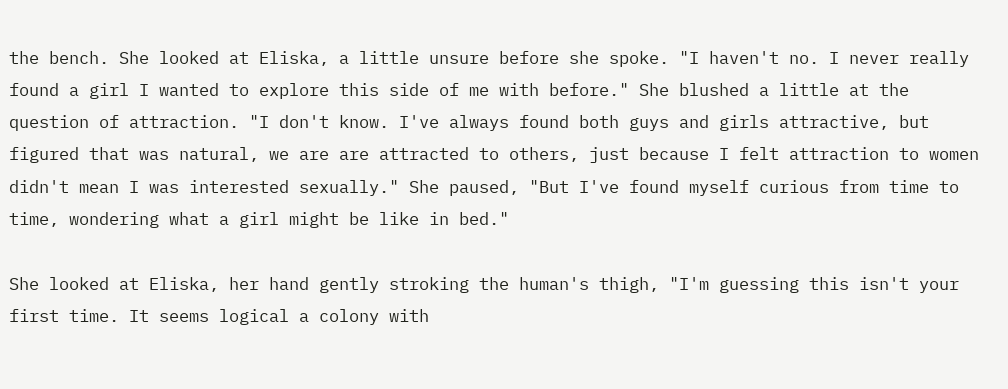the bench. She looked at Eliska, a little unsure before she spoke. "I haven't no. I never really found a girl I wanted to explore this side of me with before." She blushed a little at the question of attraction. "I don't know. I've always found both guys and girls attractive, but figured that was natural, we are are attracted to others, just because I felt attraction to women didn't mean I was interested sexually." She paused, "But I've found myself curious from time to time, wondering what a girl might be like in bed."

She looked at Eliska, her hand gently stroking the human's thigh, "I'm guessing this isn't your first time. It seems logical a colony with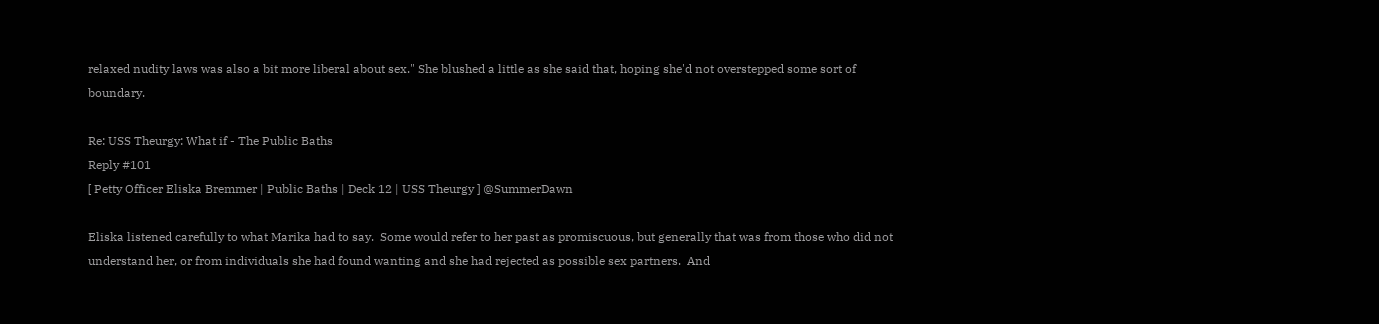relaxed nudity laws was also a bit more liberal about sex." She blushed a little as she said that, hoping she'd not overstepped some sort of boundary.

Re: USS Theurgy: What if - The Public Baths
Reply #101
[ Petty Officer Eliska Bremmer | Public Baths | Deck 12 | USS Theurgy ] @SummerDawn

Eliska listened carefully to what Marika had to say.  Some would refer to her past as promiscuous, but generally that was from those who did not understand her, or from individuals she had found wanting and she had rejected as possible sex partners.  And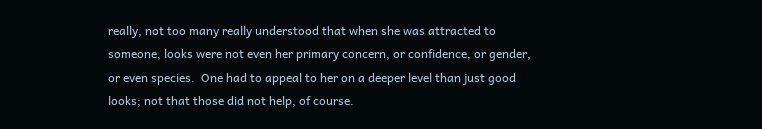really, not too many really understood that when she was attracted to someone, looks were not even her primary concern, or confidence, or gender, or even species.  One had to appeal to her on a deeper level than just good looks; not that those did not help, of course.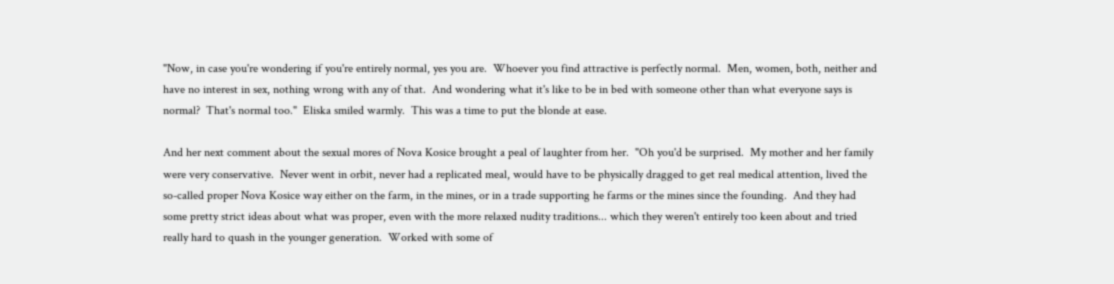"Now, in case you're wondering if you're entirely normal, yes you are.  Whoever you find attractive is perfectly normal.  Men, women, both, neither and have no interest in sex, nothing wrong with any of that.  And wondering what it's like to be in bed with someone other than what everyone says is normal?  That's normal too."  Eliska smiled warmly.  This was a time to put the blonde at ease.

And her next comment about the sexual mores of Nova Kosice brought a peal of laughter from her.  "Oh you'd be surprised.  My mother and her family were very conservative.  Never went in orbit, never had a replicated meal, would have to be physically dragged to get real medical attention, lived the so-called proper Nova Kosice way either on the farm, in the mines, or in a trade supporting he farms or the mines since the founding.  And they had some pretty strict ideas about what was proper, even with the more relaxed nudity traditions... which they weren't entirely too keen about and tried really hard to quash in the younger generation.  Worked with some of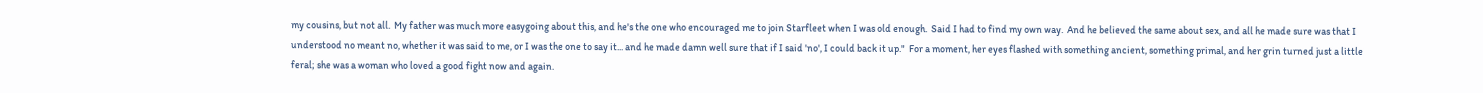my cousins, but not all.  My father was much more easygoing about this, and he's the one who encouraged me to join Starfleet when I was old enough.  Said I had to find my own way.  And he believed the same about sex, and all he made sure was that I understood no meant no, whether it was said to me, or I was the one to say it... and he made damn well sure that if I said 'no', I could back it up."  For a moment, her eyes flashed with something ancient, something primal, and her grin turned just a little feral; she was a woman who loved a good fight now and again.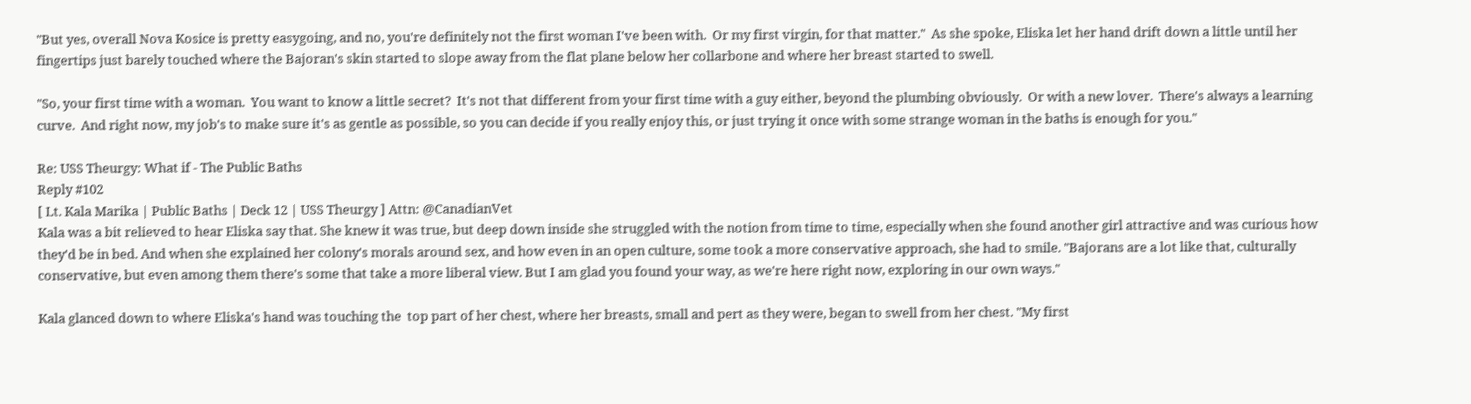"But yes, overall Nova Kosice is pretty easygoing, and no, you're definitely not the first woman I've been with.  Or my first virgin, for that matter."  As she spoke, Eliska let her hand drift down a little until her fingertips just barely touched where the Bajoran's skin started to slope away from the flat plane below her collarbone and where her breast started to swell.

"So, your first time with a woman.  You want to know a little secret?  It's not that different from your first time with a guy either, beyond the plumbing obviously.  Or with a new lover.  There's always a learning curve.  And right now, my job's to make sure it's as gentle as possible, so you can decide if you really enjoy this, or just trying it once with some strange woman in the baths is enough for you."

Re: USS Theurgy: What if - The Public Baths
Reply #102
[ Lt. Kala Marika | Public Baths | Deck 12 | USS Theurgy ] Attn: @CanadianVet
Kala was a bit relieved to hear Eliska say that. She knew it was true, but deep down inside she struggled with the notion from time to time, especially when she found another girl attractive and was curious how they'd be in bed. And when she explained her colony's morals around sex, and how even in an open culture, some took a more conservative approach, she had to smile. "Bajorans are a lot like that, culturally conservative, but even among them there's some that take a more liberal view. But I am glad you found your way, as we're here right now, exploring in our own ways."

Kala glanced down to where Eliska's hand was touching the  top part of her chest, where her breasts, small and pert as they were, began to swell from her chest. "My first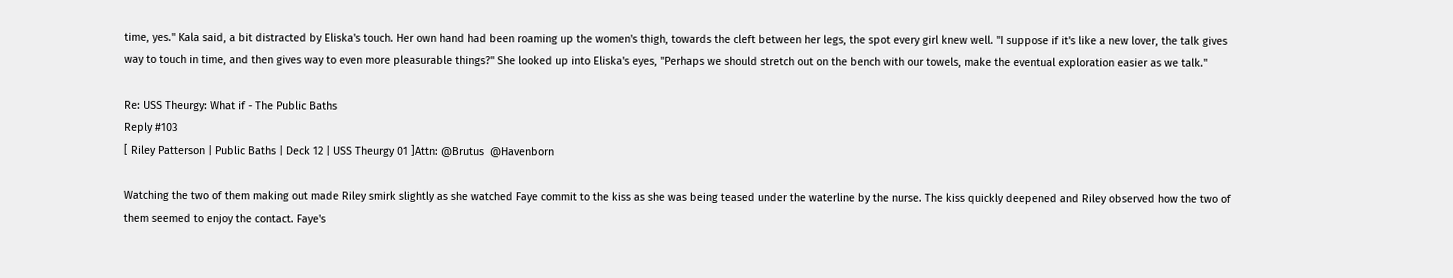time, yes." Kala said, a bit distracted by Eliska's touch. Her own hand had been roaming up the women's thigh, towards the cleft between her legs, the spot every girl knew well. "I suppose if it's like a new lover, the talk gives way to touch in time, and then gives way to even more pleasurable things?" She looked up into Eliska's eyes, "Perhaps we should stretch out on the bench with our towels, make the eventual exploration easier as we talk."

Re: USS Theurgy: What if - The Public Baths
Reply #103
[ Riley Patterson | Public Baths | Deck 12 | USS Theurgy 01 ]Attn: @Brutus  @Havenborn

Watching the two of them making out made Riley smirk slightly as she watched Faye commit to the kiss as she was being teased under the waterline by the nurse. The kiss quickly deepened and Riley observed how the two of them seemed to enjoy the contact. Faye's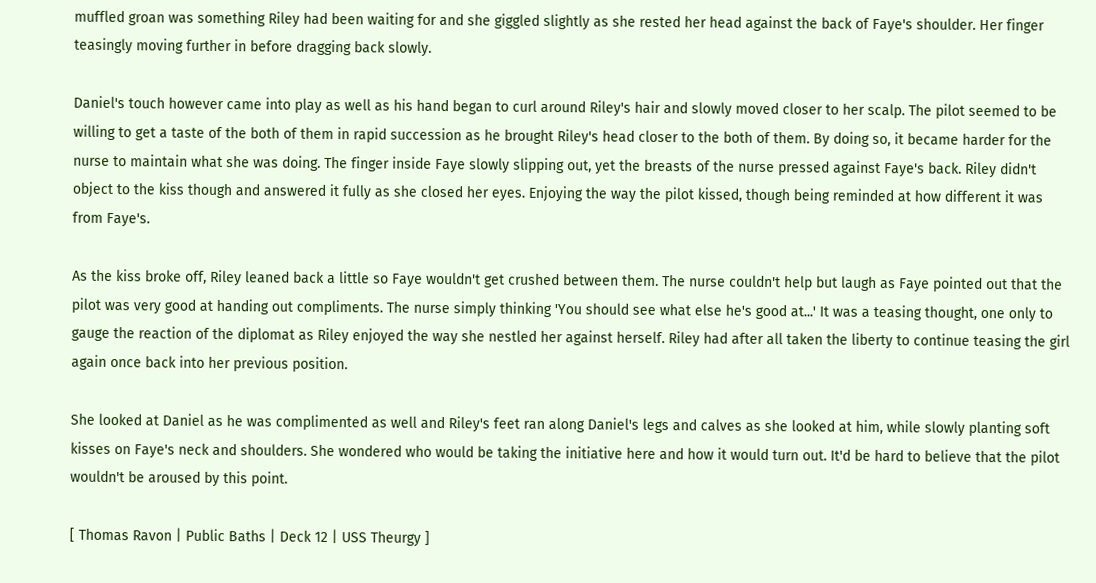muffled groan was something Riley had been waiting for and she giggled slightly as she rested her head against the back of Faye's shoulder. Her finger teasingly moving further in before dragging back slowly.

Daniel's touch however came into play as well as his hand began to curl around Riley's hair and slowly moved closer to her scalp. The pilot seemed to be willing to get a taste of the both of them in rapid succession as he brought Riley's head closer to the both of them. By doing so, it became harder for the nurse to maintain what she was doing. The finger inside Faye slowly slipping out, yet the breasts of the nurse pressed against Faye's back. Riley didn't object to the kiss though and answered it fully as she closed her eyes. Enjoying the way the pilot kissed, though being reminded at how different it was from Faye's.

As the kiss broke off, Riley leaned back a little so Faye wouldn't get crushed between them. The nurse couldn't help but laugh as Faye pointed out that the pilot was very good at handing out compliments. The nurse simply thinking 'You should see what else he's good at...' It was a teasing thought, one only to gauge the reaction of the diplomat as Riley enjoyed the way she nestled her against herself. Riley had after all taken the liberty to continue teasing the girl again once back into her previous position.

She looked at Daniel as he was complimented as well and Riley's feet ran along Daniel's legs and calves as she looked at him, while slowly planting soft kisses on Faye's neck and shoulders. She wondered who would be taking the initiative here and how it would turn out. It'd be hard to believe that the pilot wouldn't be aroused by this point.

[ Thomas Ravon | Public Baths | Deck 12 | USS Theurgy ]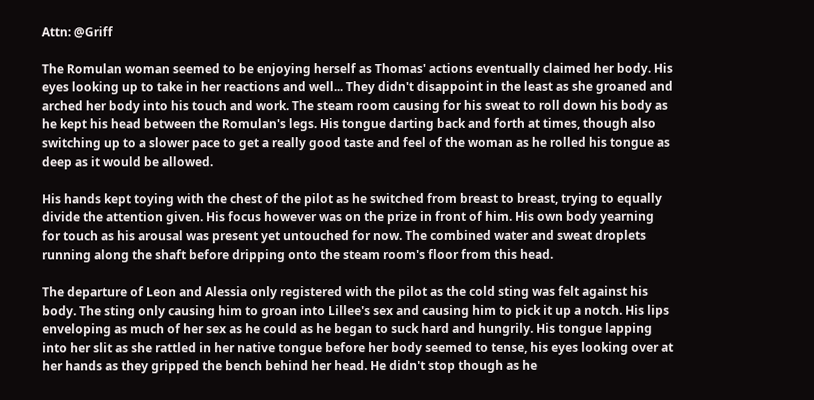Attn: @Griff

The Romulan woman seemed to be enjoying herself as Thomas' actions eventually claimed her body. His eyes looking up to take in her reactions and well... They didn't disappoint in the least as she groaned and arched her body into his touch and work. The steam room causing for his sweat to roll down his body as he kept his head between the Romulan's legs. His tongue darting back and forth at times, though also switching up to a slower pace to get a really good taste and feel of the woman as he rolled his tongue as deep as it would be allowed.

His hands kept toying with the chest of the pilot as he switched from breast to breast, trying to equally divide the attention given. His focus however was on the prize in front of him. His own body yearning for touch as his arousal was present yet untouched for now. The combined water and sweat droplets running along the shaft before dripping onto the steam room's floor from this head.

The departure of Leon and Alessia only registered with the pilot as the cold sting was felt against his body. The sting only causing him to groan into Lillee's sex and causing him to pick it up a notch. His lips enveloping as much of her sex as he could as he began to suck hard and hungrily. His tongue lapping into her slit as she rattled in her native tongue before her body seemed to tense, his eyes looking over at her hands as they gripped the bench behind her head. He didn't stop though as he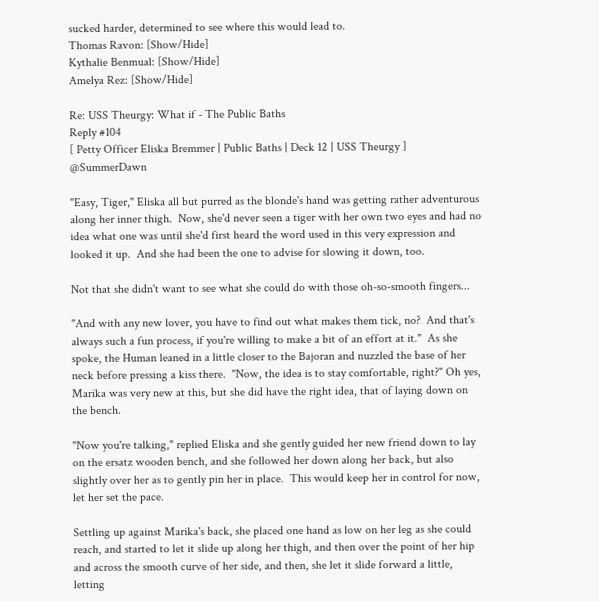sucked harder, determined to see where this would lead to.
Thomas Ravon: [Show/Hide]
Kythalie Benmual: [Show/Hide]
Amelya Rez: [Show/Hide]

Re: USS Theurgy: What if - The Public Baths
Reply #104
[ Petty Officer Eliska Bremmer | Public Baths | Deck 12 | USS Theurgy ] @SummerDawn

"Easy, Tiger," Eliska all but purred as the blonde's hand was getting rather adventurous along her inner thigh.  Now, she'd never seen a tiger with her own two eyes and had no idea what one was until she'd first heard the word used in this very expression and looked it up.  And she had been the one to advise for slowing it down, too.

Not that she didn't want to see what she could do with those oh-so-smooth fingers...

"And with any new lover, you have to find out what makes them tick, no?  And that's always such a fun process, if you're willing to make a bit of an effort at it."  As she spoke, the Human leaned in a little closer to the Bajoran and nuzzled the base of her neck before pressing a kiss there.  "Now, the idea is to stay comfortable, right?" Oh yes, Marika was very new at this, but she did have the right idea, that of laying down on the bench.

"Now you're talking," replied Eliska and she gently guided her new friend down to lay on the ersatz wooden bench, and she followed her down along her back, but also slightly over her as to gently pin her in place.  This would keep her in control for now, let her set the pace.

Settling up against Marika's back, she placed one hand as low on her leg as she could reach, and started to let it slide up along her thigh, and then over the point of her hip and across the smooth curve of her side, and then, she let it slide forward a little, letting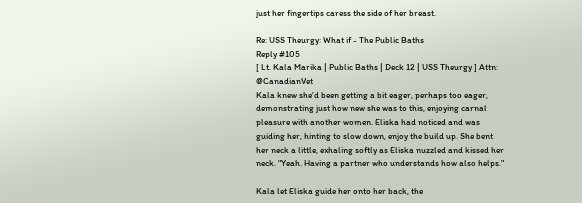just her fingertips caress the side of her breast.

Re: USS Theurgy: What if - The Public Baths
Reply #105
[ Lt. Kala Marika | Public Baths | Deck 12 | USS Theurgy ] Attn: @CanadianVet
Kala knew she'd been getting a bit eager, perhaps too eager, demonstrating just how new she was to this, enjoying carnal pleasure with another women. Eliska had noticed and was guiding her, hinting to slow down, enjoy the build up. She bent her neck a little, exhaling softly as Eliska nuzzled and kissed her neck. "Yeah. Having a partner who understands how also helps."

Kala let Eliska guide her onto her back, the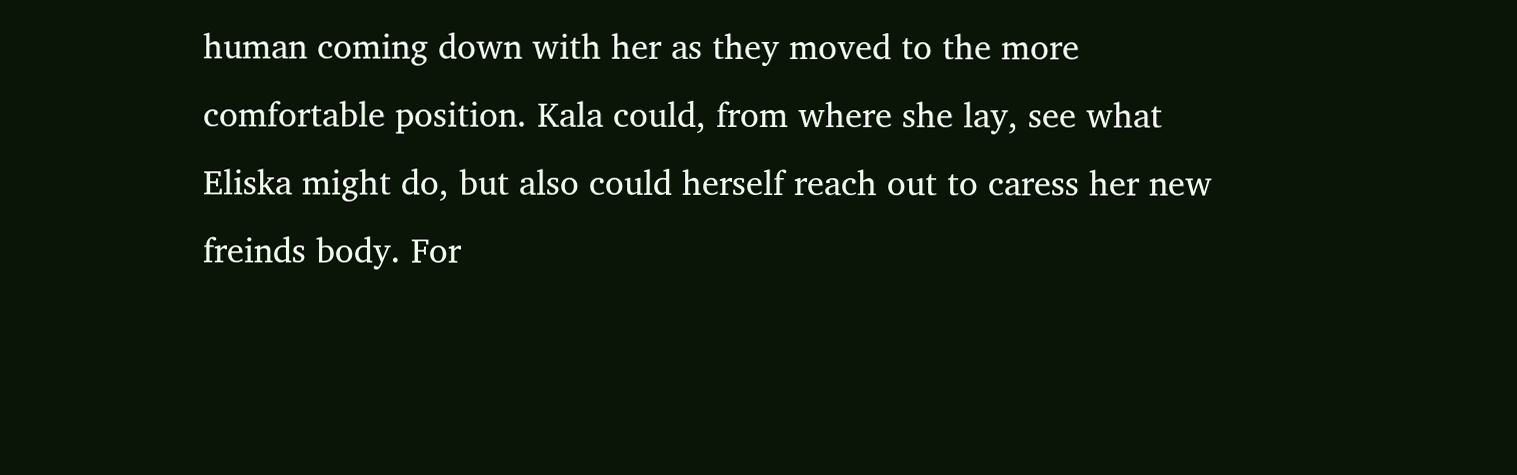human coming down with her as they moved to the more comfortable position. Kala could, from where she lay, see what Eliska might do, but also could herself reach out to caress her new freinds body. For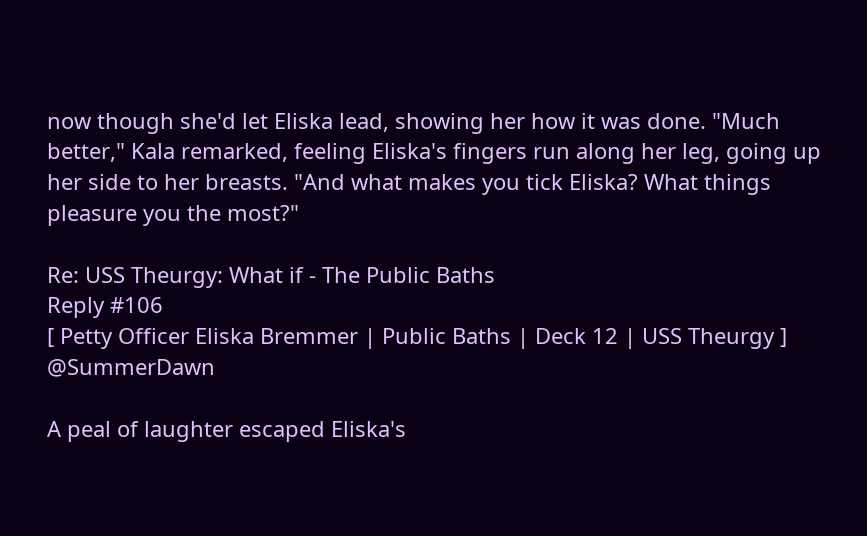now though she'd let Eliska lead, showing her how it was done. "Much better," Kala remarked, feeling Eliska's fingers run along her leg, going up her side to her breasts. "And what makes you tick Eliska? What things pleasure you the most?"

Re: USS Theurgy: What if - The Public Baths
Reply #106
[ Petty Officer Eliska Bremmer | Public Baths | Deck 12 | USS Theurgy ] @SummerDawn

A peal of laughter escaped Eliska's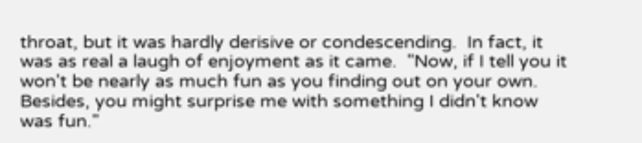throat, but it was hardly derisive or condescending.  In fact, it was as real a laugh of enjoyment as it came.  "Now, if I tell you it won't be nearly as much fun as you finding out on your own.  Besides, you might surprise me with something I didn't know was fun."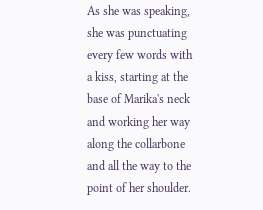As she was speaking, she was punctuating every few words with a kiss, starting at the base of Marika's neck and working her way along the collarbone and all the way to the point of her shoulder.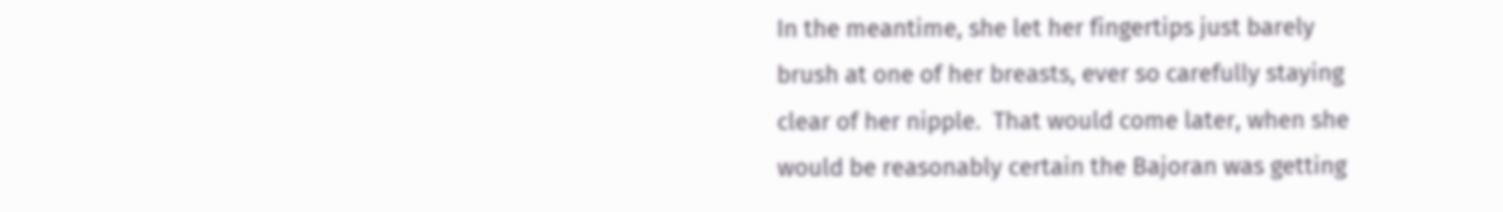In the meantime, she let her fingertips just barely brush at one of her breasts, ever so carefully staying clear of her nipple.  That would come later, when she would be reasonably certain the Bajoran was getting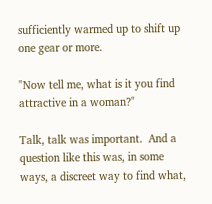sufficiently warmed up to shift up one gear or more.

"Now tell me, what is it you find attractive in a woman?"

Talk, talk was important.  And a question like this was, in some ways, a discreet way to find what,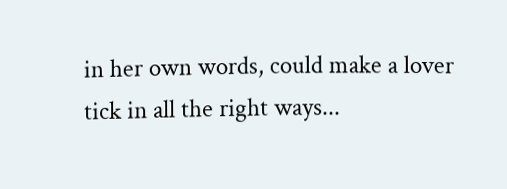in her own words, could make a lover tick in all the right ways...